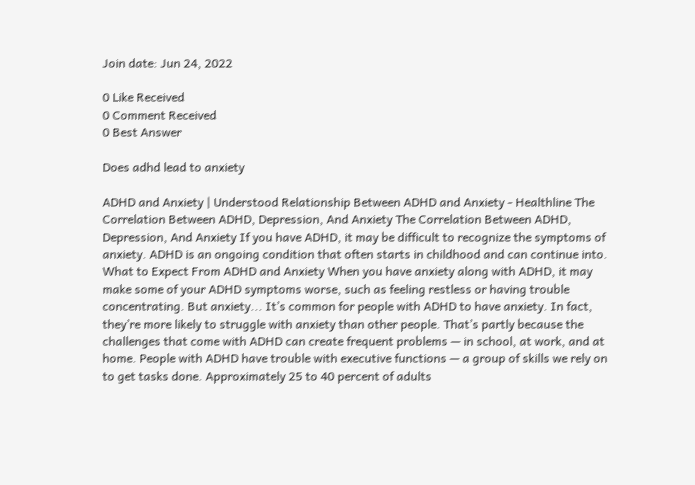Join date: Jun 24, 2022

0 Like Received
0 Comment Received
0 Best Answer

Does adhd lead to anxiety

ADHD and Anxiety | Understood Relationship Between ADHD and Anxiety - Healthline The Correlation Between ADHD, Depression, And Anxiety The Correlation Between ADHD, Depression, And Anxiety If you have ADHD, it may be difficult to recognize the symptoms of anxiety. ADHD is an ongoing condition that often starts in childhood and can continue into. What to Expect From ADHD and Anxiety When you have anxiety along with ADHD, it may make some of your ADHD symptoms worse, such as feeling restless or having trouble concentrating. But anxiety... It’s common for people with ADHD to have anxiety. In fact, they’re more likely to struggle with anxiety than other people. That’s partly because the challenges that come with ADHD can create frequent problems — in school, at work, and at home. People with ADHD have trouble with executive functions — a group of skills we rely on to get tasks done. Approximately 25 to 40 percent of adults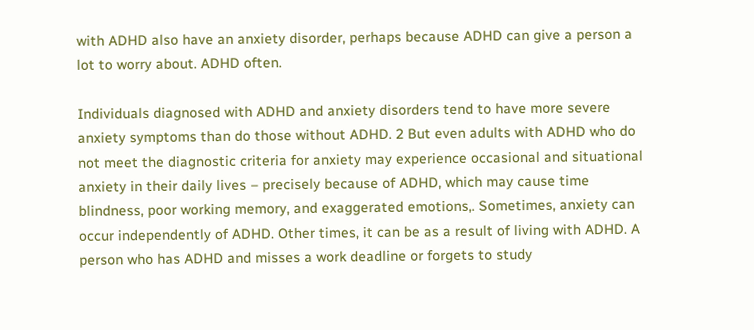with ADHD also have an anxiety disorder, perhaps because ADHD can give a person a lot to worry about. ADHD often.

Individuals diagnosed with ADHD and anxiety disorders tend to have more severe anxiety symptoms than do those without ADHD. 2 But even adults with ADHD who do not meet the diagnostic criteria for anxiety may experience occasional and situational anxiety in their daily lives – precisely because of ADHD, which may cause time blindness, poor working memory, and exaggerated emotions,. Sometimes, anxiety can occur independently of ADHD. Other times, it can be as a result of living with ADHD. A person who has ADHD and misses a work deadline or forgets to study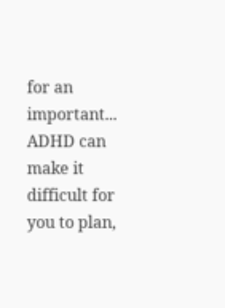for an important... ADHD can make it difficult for you to plan,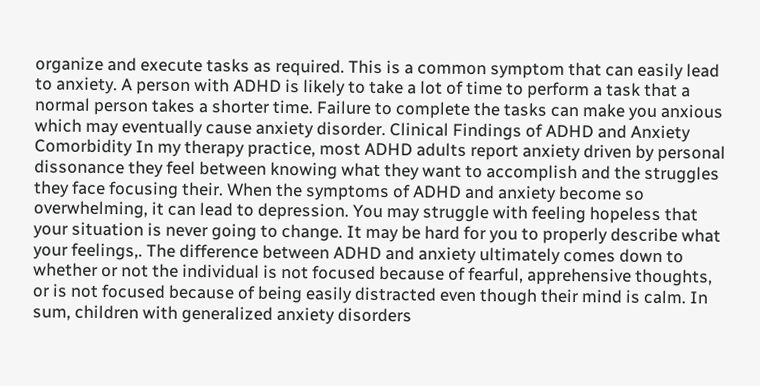organize and execute tasks as required. This is a common symptom that can easily lead to anxiety. A person with ADHD is likely to take a lot of time to perform a task that a normal person takes a shorter time. Failure to complete the tasks can make you anxious which may eventually cause anxiety disorder. Clinical Findings of ADHD and Anxiety Comorbidity In my therapy practice, most ADHD adults report anxiety driven by personal dissonance they feel between knowing what they want to accomplish and the struggles they face focusing their. When the symptoms of ADHD and anxiety become so overwhelming, it can lead to depression. You may struggle with feeling hopeless that your situation is never going to change. It may be hard for you to properly describe what your feelings,. The difference between ADHD and anxiety ultimately comes down to whether or not the individual is not focused because of fearful, apprehensive thoughts, or is not focused because of being easily distracted even though their mind is calm. In sum, children with generalized anxiety disorders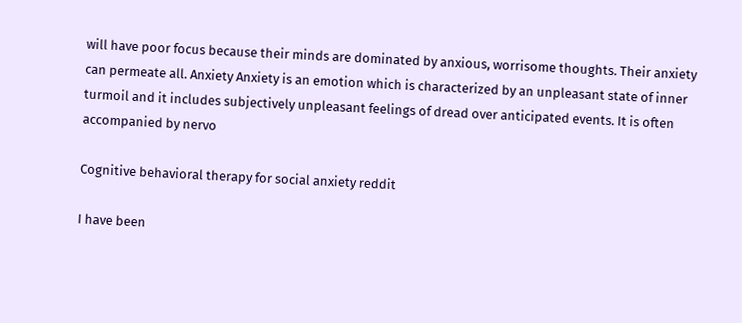will have poor focus because their minds are dominated by anxious, worrisome thoughts. Their anxiety can permeate all. Anxiety Anxiety is an emotion which is characterized by an unpleasant state of inner turmoil and it includes subjectively unpleasant feelings of dread over anticipated events. It is often accompanied by nervo

Cognitive behavioral therapy for social anxiety reddit

I have been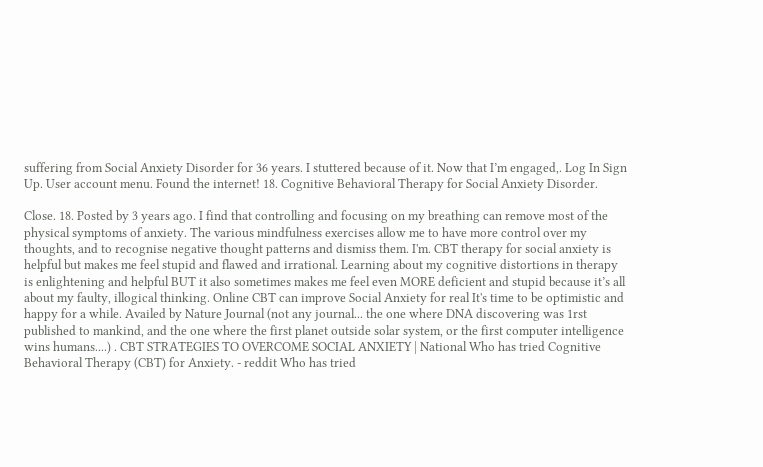suffering from Social Anxiety Disorder for 36 years. I stuttered because of it. Now that I’m engaged,. Log In Sign Up. User account menu. Found the internet! 18. Cognitive Behavioral Therapy for Social Anxiety Disorder.

Close. 18. Posted by 3 years ago. I find that controlling and focusing on my breathing can remove most of the physical symptoms of anxiety. The various mindfulness exercises allow me to have more control over my thoughts, and to recognise negative thought patterns and dismiss them. I'm. CBT therapy for social anxiety is helpful but makes me feel stupid and flawed and irrational. Learning about my cognitive distortions in therapy is enlightening and helpful BUT it also sometimes makes me feel even MORE deficient and stupid because it’s all about my faulty, illogical thinking. Online CBT can improve Social Anxiety for real It's time to be optimistic and happy for a while. Availed by Nature Journal (not any journal... the one where DNA discovering was 1rst published to mankind, and the one where the first planet outside solar system, or the first computer intelligence wins humans....) . CBT STRATEGIES TO OVERCOME SOCIAL ANXIETY | National Who has tried Cognitive Behavioral Therapy (CBT) for Anxiety. - reddit Who has tried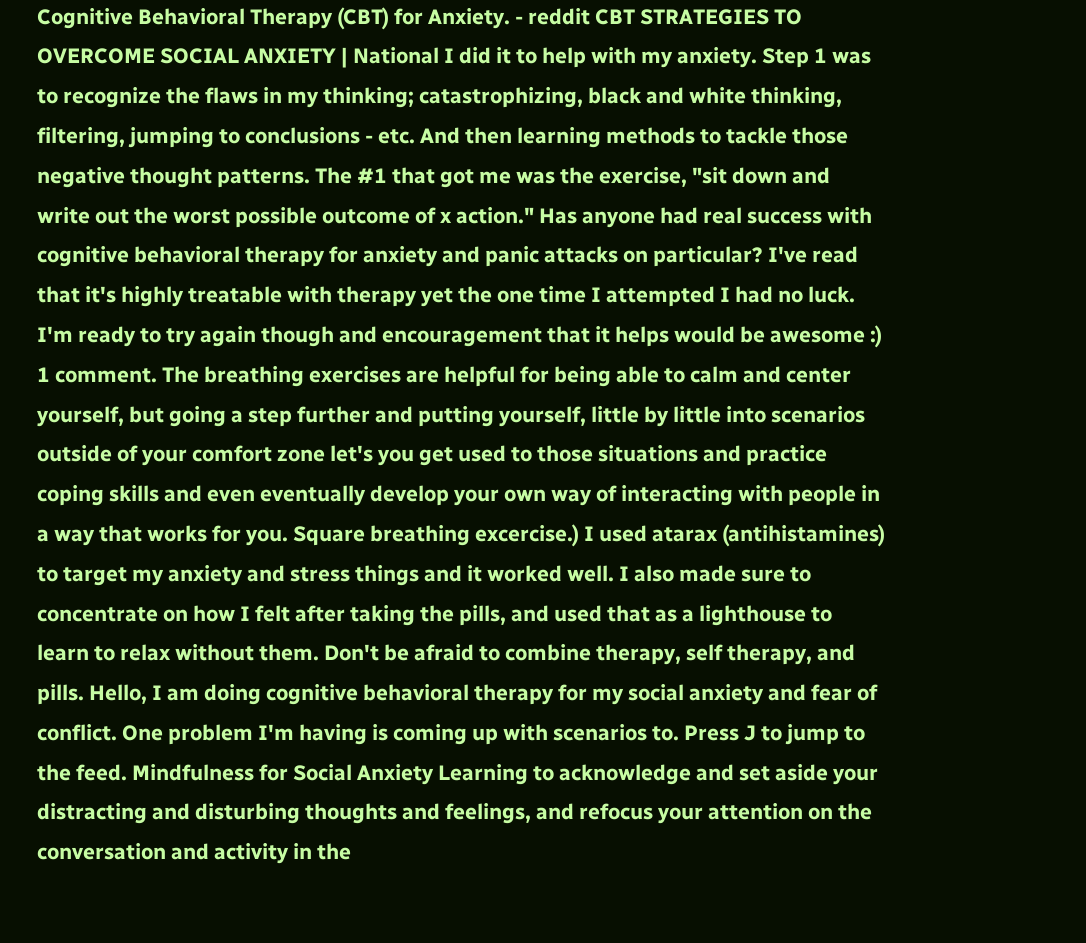Cognitive Behavioral Therapy (CBT) for Anxiety. - reddit CBT STRATEGIES TO OVERCOME SOCIAL ANXIETY | National I did it to help with my anxiety. Step 1 was to recognize the flaws in my thinking; catastrophizing, black and white thinking, filtering, jumping to conclusions - etc. And then learning methods to tackle those negative thought patterns. The #1 that got me was the exercise, "sit down and write out the worst possible outcome of x action." Has anyone had real success with cognitive behavioral therapy for anxiety and panic attacks on particular? I've read that it's highly treatable with therapy yet the one time I attempted I had no luck. I'm ready to try again though and encouragement that it helps would be awesome :) 1 comment. The breathing exercises are helpful for being able to calm and center yourself, but going a step further and putting yourself, little by little into scenarios outside of your comfort zone let's you get used to those situations and practice coping skills and even eventually develop your own way of interacting with people in a way that works for you. Square breathing excercise.) I used atarax (antihistamines) to target my anxiety and stress things and it worked well. I also made sure to concentrate on how I felt after taking the pills, and used that as a lighthouse to learn to relax without them. Don't be afraid to combine therapy, self therapy, and pills. Hello, I am doing cognitive behavioral therapy for my social anxiety and fear of conflict. One problem I'm having is coming up with scenarios to. Press J to jump to the feed. Mindfulness for Social Anxiety Learning to acknowledge and set aside your distracting and disturbing thoughts and feelings, and refocus your attention on the conversation and activity in the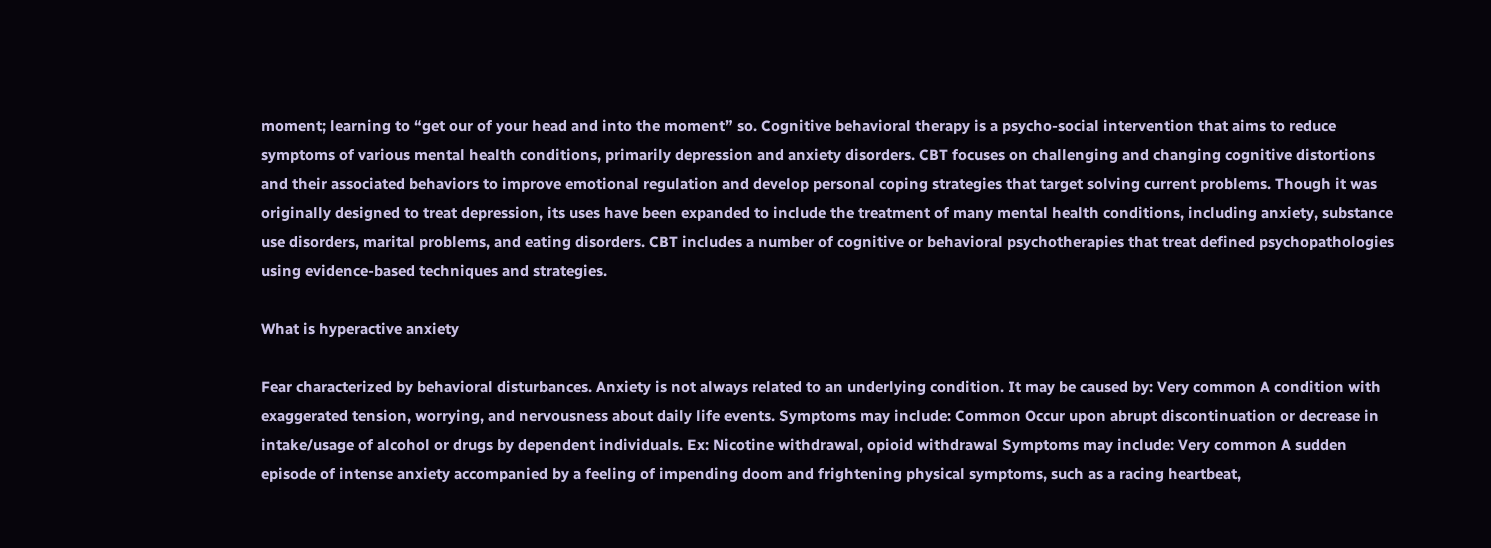moment; learning to “get our of your head and into the moment” so. Cognitive behavioral therapy is a psycho-social intervention that aims to reduce symptoms of various mental health conditions, primarily depression and anxiety disorders. CBT focuses on challenging and changing cognitive distortions and their associated behaviors to improve emotional regulation and develop personal coping strategies that target solving current problems. Though it was originally designed to treat depression, its uses have been expanded to include the treatment of many mental health conditions, including anxiety, substance use disorders, marital problems, and eating disorders. CBT includes a number of cognitive or behavioral psychotherapies that treat defined psychopathologies using evidence-based techniques and strategies.

What is hyperactive anxiety

Fear characterized by behavioral disturbances. Anxiety is not always related to an underlying condition. It may be caused by: Very common A condition with exaggerated tension, worrying, and nervousness about daily life events. Symptoms may include: Common Occur upon abrupt discontinuation or decrease in intake/usage of alcohol or drugs by dependent individuals. Ex: Nicotine withdrawal, opioid withdrawal Symptoms may include: Very common A sudden episode of intense anxiety accompanied by a feeling of impending doom and frightening physical symptoms, such as a racing heartbeat,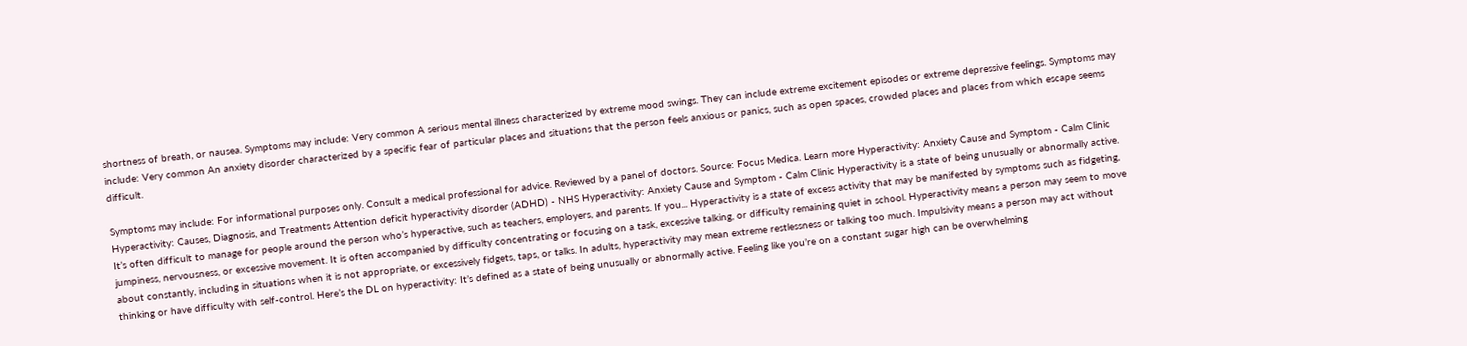shortness of breath, or nausea. Symptoms may include: Very common A serious mental illness characterized by extreme mood swings. They can include extreme excitement episodes or extreme depressive feelings. Symptoms may include: Very common An anxiety disorder characterized by a specific fear of particular places and situations that the person feels anxious or panics, such as open spaces, crowded places and places from which escape seems difficult.

Symptoms may include: For informational purposes only. Consult a medical professional for advice. Reviewed by a panel of doctors. Source: Focus Medica. Learn more Hyperactivity: Anxiety Cause and Symptom - Calm Clinic Hyperactivity: Causes, Diagnosis, and Treatments Attention deficit hyperactivity disorder (ADHD) - NHS Hyperactivity: Anxiety Cause and Symptom - Calm Clinic Hyperactivity is a state of being unusually or abnormally active. It’s often difficult to manage for people around the person who’s hyperactive, such as teachers, employers, and parents. If you... Hyperactivity is a state of excess activity that may be manifested by symptoms such as fidgeting, jumpiness, nervousness, or excessive movement. It is often accompanied by difficulty concentrating or focusing on a task, excessive talking, or difficulty remaining quiet in school. Hyperactivity means a person may seem to move about constantly, including in situations when it is not appropriate, or excessively fidgets, taps, or talks. In adults, hyperactivity may mean extreme restlessness or talking too much. Impulsivity means a person may act without thinking or have difficulty with self-control. Here’s the DL on hyperactivity: It’s defined as a state of being unusually or abnormally active. Feeling like you’re on a constant sugar high can be overwhelming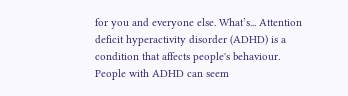for you and everyone else. What’s... Attention deficit hyperactivity disorder (ADHD) is a condition that affects people's behaviour. People with ADHD can seem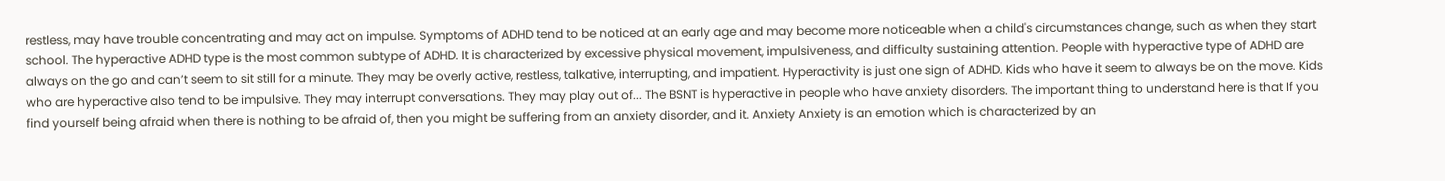restless, may have trouble concentrating and may act on impulse. Symptoms of ADHD tend to be noticed at an early age and may become more noticeable when a child's circumstances change, such as when they start school. The hyperactive ADHD type is the most common subtype of ADHD. It is characterized by excessive physical movement, impulsiveness, and difficulty sustaining attention. People with hyperactive type of ADHD are always on the go and can’t seem to sit still for a minute. They may be overly active, restless, talkative, interrupting, and impatient. Hyperactivity is just one sign of ADHD. Kids who have it seem to always be on the move. Kids who are hyperactive also tend to be impulsive. They may interrupt conversations. They may play out of... The BSNT is hyperactive in people who have anxiety disorders. The important thing to understand here is that If you find yourself being afraid when there is nothing to be afraid of, then you might be suffering from an anxiety disorder, and it. Anxiety Anxiety is an emotion which is characterized by an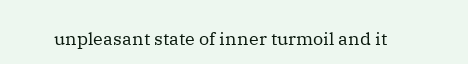unpleasant state of inner turmoil and it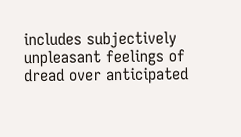includes subjectively unpleasant feelings of dread over anticipated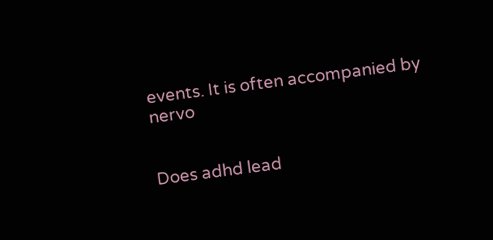events. It is often accompanied by nervo


Does adhd lead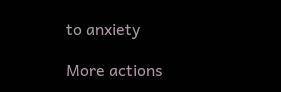to anxiety

More actions